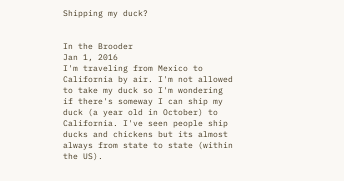Shipping my duck?


In the Brooder
Jan 1, 2016
I'm traveling from Mexico to California by air. I'm not allowed to take my duck so I'm wondering if there's someway I can ship my duck (a year old in October) to California. I've seen people ship ducks and chickens but its almost always from state to state (within the US).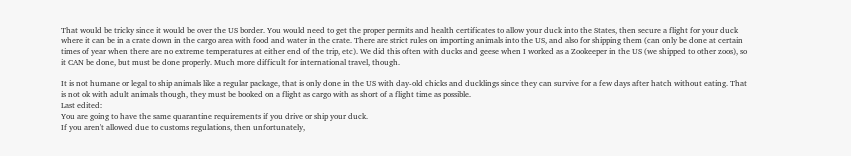That would be tricky since it would be over the US border. You would need to get the proper permits and health certificates to allow your duck into the States, then secure a flight for your duck where it can be in a crate down in the cargo area with food and water in the crate. There are strict rules on importing animals into the US, and also for shipping them (can only be done at certain times of year when there are no extreme temperatures at either end of the trip, etc). We did this often with ducks and geese when I worked as a Zookeeper in the US (we shipped to other zoos), so it CAN be done, but must be done properly. Much more difficult for international travel, though.

It is not humane or legal to ship animals like a regular package, that is only done in the US with day-old chicks and ducklings since they can survive for a few days after hatch without eating. That is not ok with adult animals though, they must be booked on a flight as cargo with as short of a flight time as possible.
Last edited:
You are going to have the same quarantine requirements if you drive or ship your duck.
If you aren't allowed due to customs regulations, then unfortunately,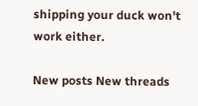shipping your duck won't work either.

New posts New threads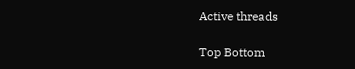Active threads

Top Bottom